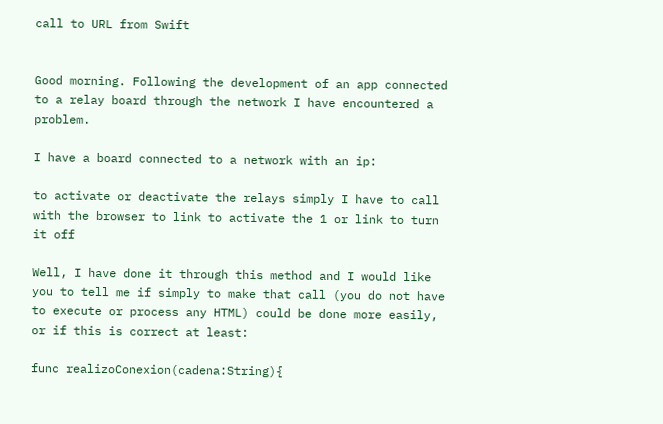call to URL from Swift


Good morning. Following the development of an app connected to a relay board through the network I have encountered a problem.

I have a board connected to a network with an ip:

to activate or deactivate the relays simply I have to call with the browser to link to activate the 1 or link to turn it off

Well, I have done it through this method and I would like you to tell me if simply to make that call (you do not have to execute or process any HTML) could be done more easily, or if this is correct at least:

func realizoConexion(cadena:String){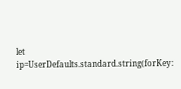let ip=UserDefaults.standard.string(forKey: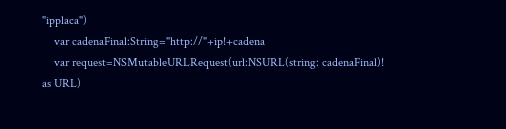"ipplaca")
    var cadenaFinal:String="http://"+ip!+cadena
    var request=NSMutableURLRequest(url:NSURL(string: cadenaFinal)! as URL)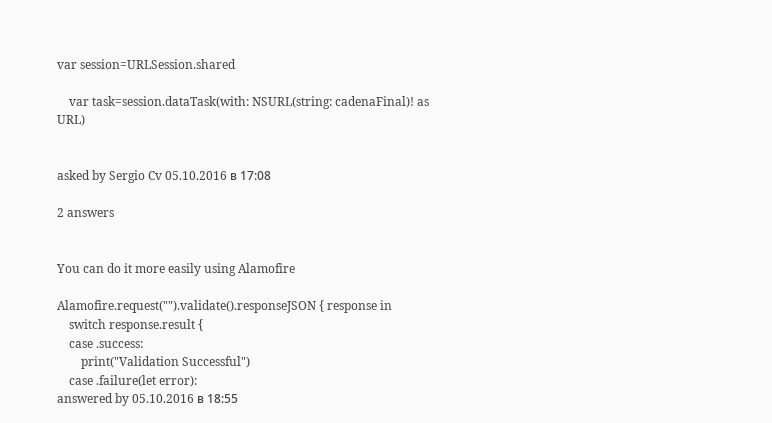var session=URLSession.shared

    var task=session.dataTask(with: NSURL(string: cadenaFinal)! as URL)


asked by Sergio Cv 05.10.2016 в 17:08

2 answers


You can do it more easily using Alamofire

Alamofire.request("").validate().responseJSON { response in
    switch response.result {
    case .success:
        print("Validation Successful")
    case .failure(let error):
answered by 05.10.2016 в 18:55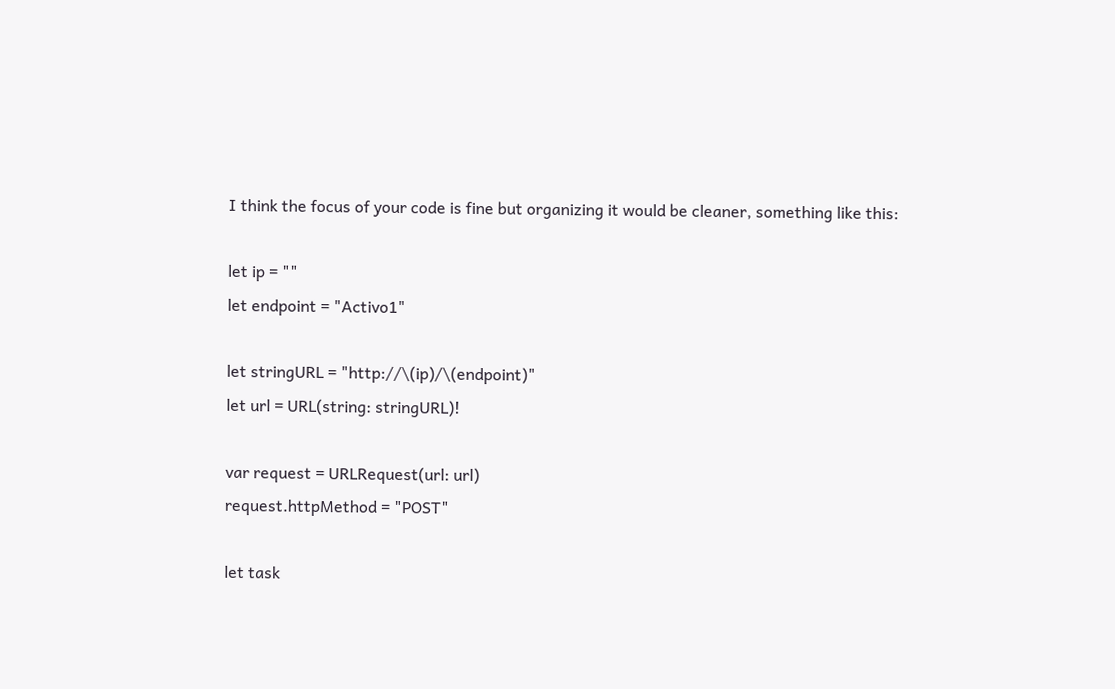I think the focus of your code is fine but organizing it would be cleaner, something like this:

let ip = ""
let endpoint = "Activo1"

let stringURL = "http://\(ip)/\(endpoint)"
let url = URL(string: stringURL)!

var request = URLRequest(url: url)
request.httpMethod = "POST"

let task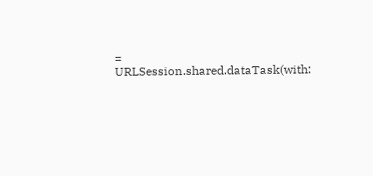= URLSession.shared.dataTask(with: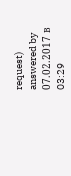request)
answered by 07.02.2017 в 03:29